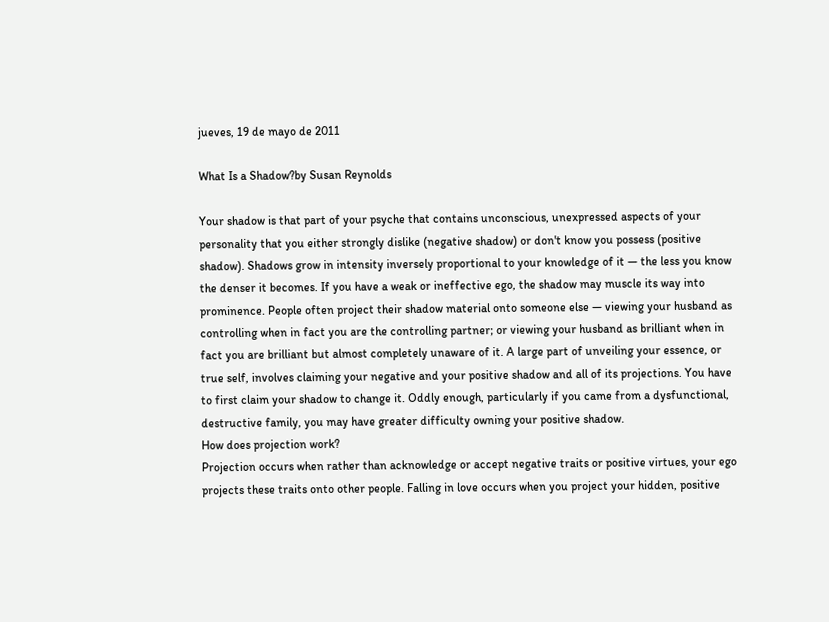jueves, 19 de mayo de 2011

What Is a Shadow?by Susan Reynolds

Your shadow is that part of your psyche that contains unconscious, unexpressed aspects of your personality that you either strongly dislike (negative shadow) or don't know you possess (positive shadow). Shadows grow in intensity inversely proportional to your knowledge of it — the less you know the denser it becomes. If you have a weak or ineffective ego, the shadow may muscle its way into prominence. People often project their shadow material onto someone else — viewing your husband as controlling when in fact you are the controlling partner; or viewing your husband as brilliant when in fact you are brilliant but almost completely unaware of it. A large part of unveiling your essence, or true self, involves claiming your negative and your positive shadow and all of its projections. You have to first claim your shadow to change it. Oddly enough, particularly if you came from a dysfunctional, destructive family, you may have greater difficulty owning your positive shadow.
How does projection work?
Projection occurs when rather than acknowledge or accept negative traits or positive virtues, your ego projects these traits onto other people. Falling in love occurs when you project your hidden, positive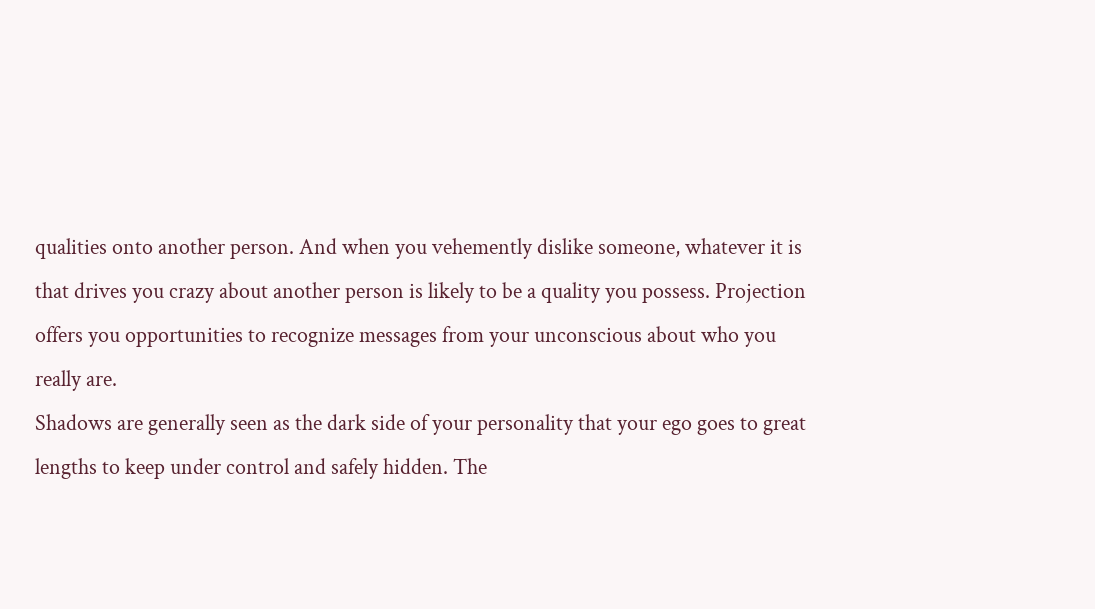qualities onto another person. And when you vehemently dislike someone, whatever it is that drives you crazy about another person is likely to be a quality you possess. Projection offers you opportunities to recognize messages from your unconscious about who you really are.
Shadows are generally seen as the dark side of your personality that your ego goes to great lengths to keep under control and safely hidden. The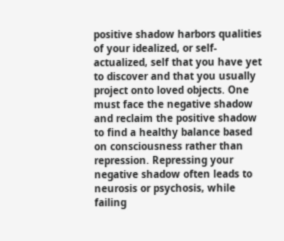positive shadow harbors qualities of your idealized, or self-actualized, self that you have yet to discover and that you usually project onto loved objects. One must face the negative shadow and reclaim the positive shadow to find a healthy balance based on consciousness rather than repression. Repressing your negative shadow often leads to neurosis or psychosis, while failing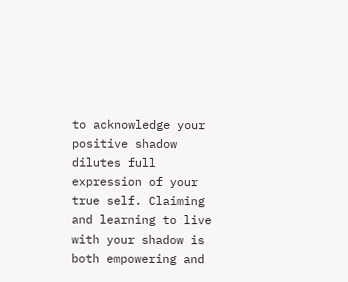to acknowledge your positive shadow dilutes full expression of your true self. Claiming and learning to live with your shadow is both empowering and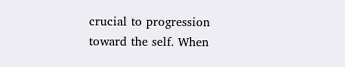crucial to progression toward the self. When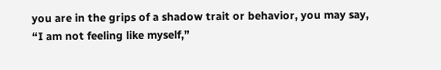you are in the grips of a shadow trait or behavior, you may say, “I am not feeling like myself,”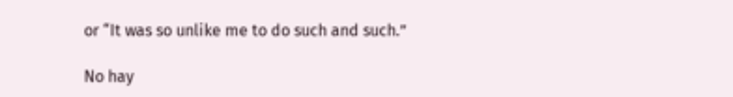or “It was so unlike me to do such and such.”

No hay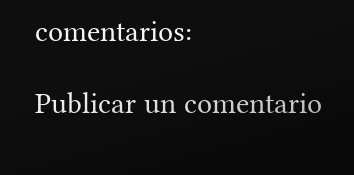comentarios:

Publicar un comentario